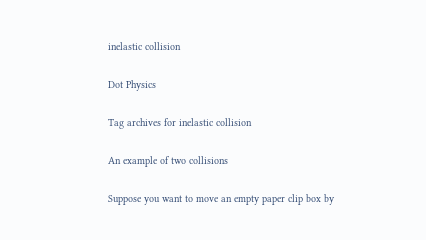inelastic collision

Dot Physics

Tag archives for inelastic collision

An example of two collisions

Suppose you want to move an empty paper clip box by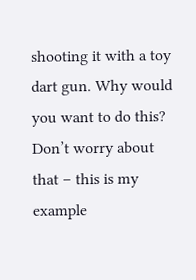shooting it with a toy dart gun. Why would you want to do this? Don’t worry about that – this is my example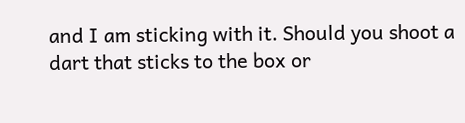and I am sticking with it. Should you shoot a dart that sticks to the box or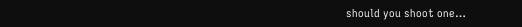should you shoot one…